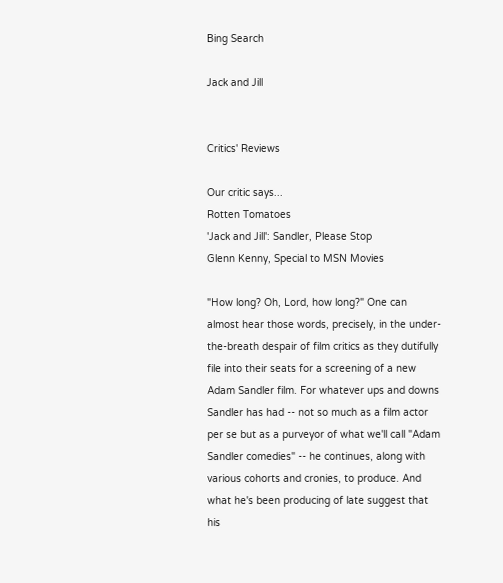Bing Search

Jack and Jill


Critics' Reviews

Our critic says...
Rotten Tomatoes
'Jack and Jill': Sandler, Please Stop
Glenn Kenny, Special to MSN Movies

"How long? Oh, Lord, how long?" One can almost hear those words, precisely, in the under-the-breath despair of film critics as they dutifully file into their seats for a screening of a new Adam Sandler film. For whatever ups and downs Sandler has had -- not so much as a film actor per se but as a purveyor of what we'll call "Adam Sandler comedies" -- he continues, along with various cohorts and cronies, to produce. And what he's been producing of late suggest that his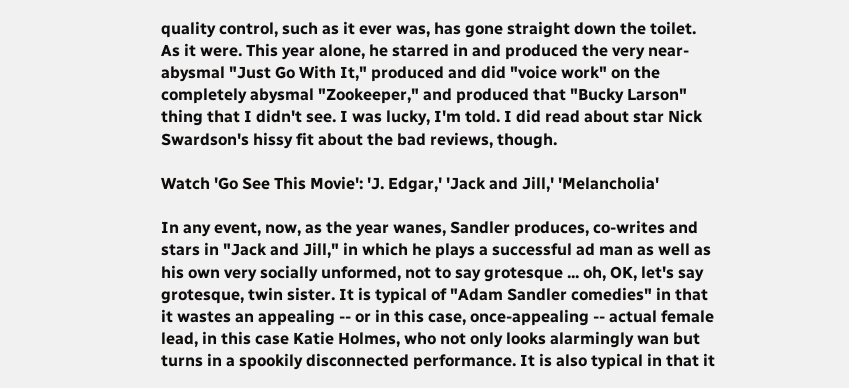quality control, such as it ever was, has gone straight down the toilet. As it were. This year alone, he starred in and produced the very near-abysmal "Just Go With It," produced and did "voice work" on the completely abysmal "Zookeeper," and produced that "Bucky Larson" thing that I didn't see. I was lucky, I'm told. I did read about star Nick Swardson's hissy fit about the bad reviews, though.

Watch 'Go See This Movie': 'J. Edgar,' 'Jack and Jill,' 'Melancholia'

In any event, now, as the year wanes, Sandler produces, co-writes and stars in "Jack and Jill," in which he plays a successful ad man as well as his own very socially unformed, not to say grotesque ... oh, OK, let's say grotesque, twin sister. It is typical of "Adam Sandler comedies" in that it wastes an appealing -- or in this case, once-appealing -- actual female lead, in this case Katie Holmes, who not only looks alarmingly wan but turns in a spookily disconnected performance. It is also typical in that it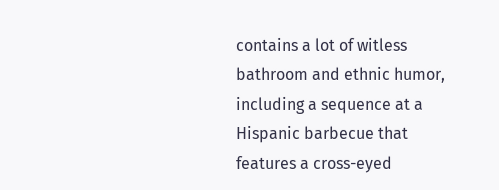contains a lot of witless bathroom and ethnic humor, including a sequence at a Hispanic barbecue that features a cross-eyed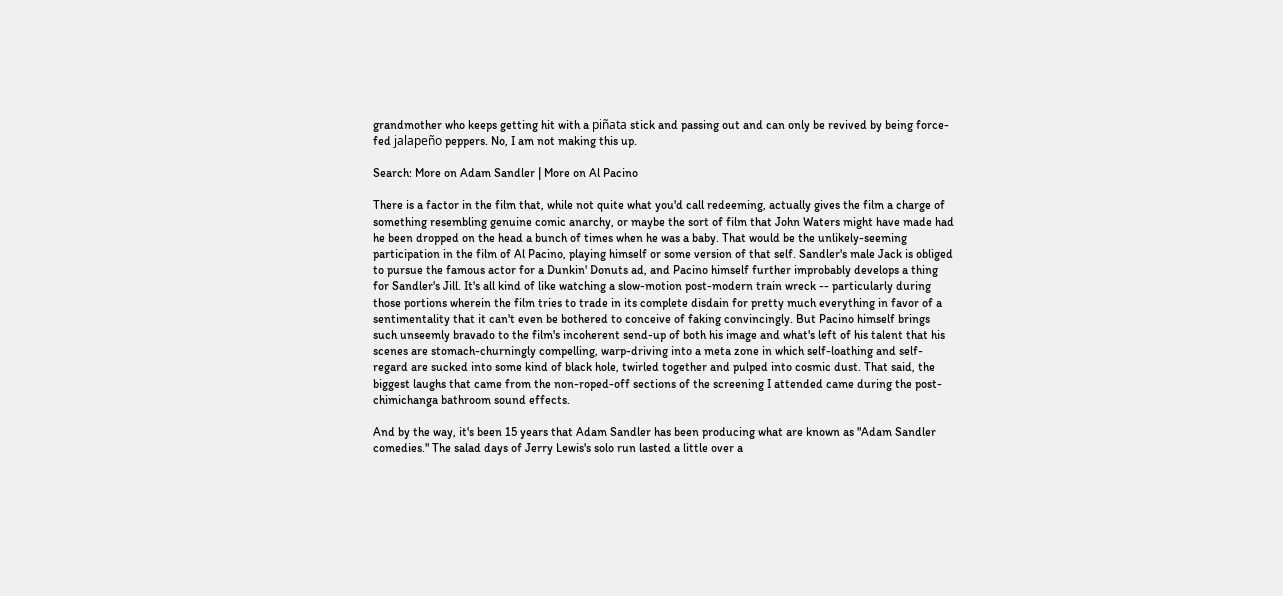grandmother who keeps getting hit with a piñata stick and passing out and can only be revived by being force-fed jalapeño peppers. No, I am not making this up.

Search: More on Adam Sandler | More on Al Pacino

There is a factor in the film that, while not quite what you'd call redeeming, actually gives the film a charge of something resembling genuine comic anarchy, or maybe the sort of film that John Waters might have made had he been dropped on the head a bunch of times when he was a baby. That would be the unlikely-seeming participation in the film of Al Pacino, playing himself or some version of that self. Sandler's male Jack is obliged to pursue the famous actor for a Dunkin' Donuts ad, and Pacino himself further improbably develops a thing for Sandler's Jill. It's all kind of like watching a slow-motion post-modern train wreck -- particularly during those portions wherein the film tries to trade in its complete disdain for pretty much everything in favor of a sentimentality that it can't even be bothered to conceive of faking convincingly. But Pacino himself brings such unseemly bravado to the film's incoherent send-up of both his image and what's left of his talent that his scenes are stomach-churningly compelling, warp-driving into a meta zone in which self-loathing and self-regard are sucked into some kind of black hole, twirled together and pulped into cosmic dust. That said, the biggest laughs that came from the non-roped-off sections of the screening I attended came during the post-chimichanga bathroom sound effects.

And by the way, it's been 15 years that Adam Sandler has been producing what are known as "Adam Sandler comedies." The salad days of Jerry Lewis's solo run lasted a little over a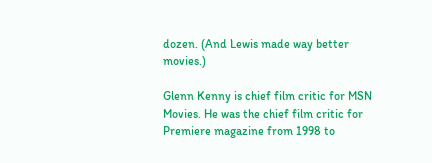dozen. (And Lewis made way better movies.)

Glenn Kenny is chief film critic for MSN Movies. He was the chief film critic for Premiere magazine from 1998 to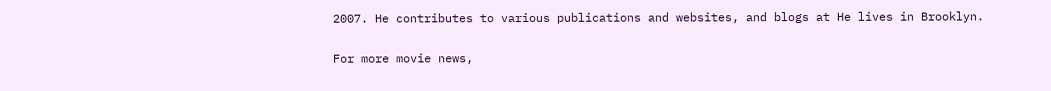2007. He contributes to various publications and websites, and blogs at He lives in Brooklyn.

For more movie news,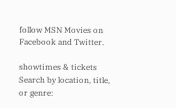follow MSN Movies on Facebook and Twitter.

showtimes & tickets
Search by location, title, or genre: